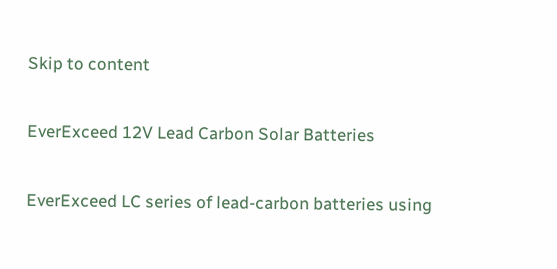Skip to content

EverExceed 12V Lead Carbon Solar Batteries

EverExceed LC series of lead-carbon batteries using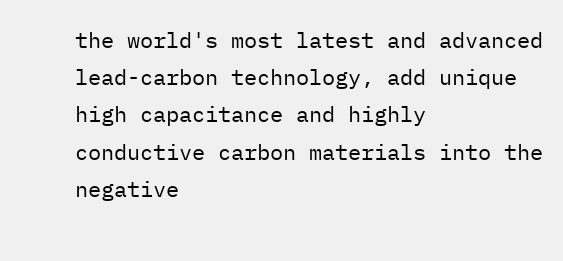the world's most latest and advanced lead-carbon technology, add unique high capacitance and highly conductive carbon materials into the negative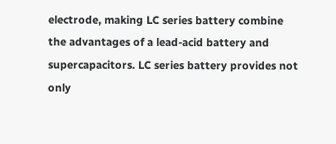electrode, making LC series battery combine the advantages of a lead-acid battery and supercapacitors. LC series battery provides not only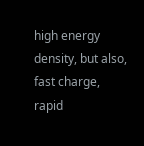high energy density, but also, fast charge, rapid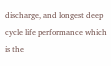discharge, and longest deep cycle life performance which is the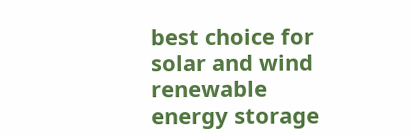best choice for solar and wind renewable energy storage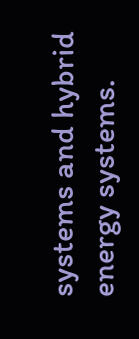systems and hybrid energy systems.